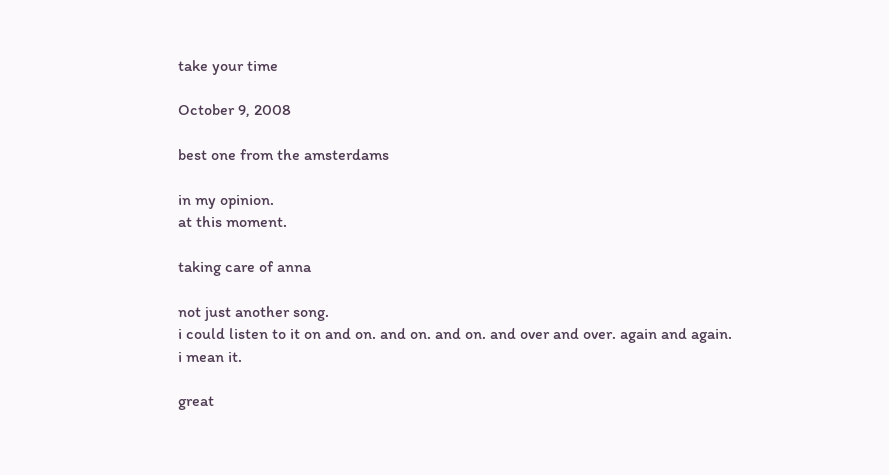take your time

October 9, 2008

best one from the amsterdams

in my opinion.
at this moment.

taking care of anna

not just another song.
i could listen to it on and on. and on. and on. and over and over. again and again.
i mean it.

great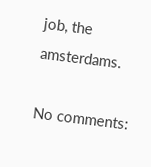job, the amsterdams.

No comments: